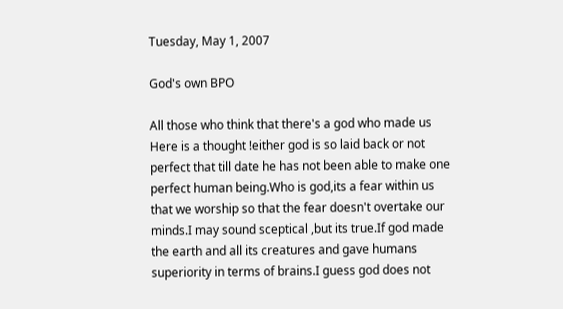Tuesday, May 1, 2007

God's own BPO

All those who think that there's a god who made us Here is a thought !either god is so laid back or not perfect that till date he has not been able to make one perfect human being.Who is god,its a fear within us that we worship so that the fear doesn't overtake our minds.I may sound sceptical ,but its true.If god made the earth and all its creatures and gave humans superiority in terms of brains.I guess god does not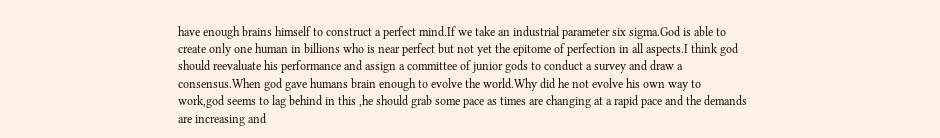have enough brains himself to construct a perfect mind.If we take an industrial parameter six sigma.God is able to create only one human in billions who is near perfect but not yet the epitome of perfection in all aspects.I think god should reevaluate his performance and assign a committee of junior gods to conduct a survey and draw a consensus.When god gave humans brain enough to evolve the world.Why did he not evolve his own way to work,god seems to lag behind in this ,he should grab some pace as times are changing at a rapid pace and the demands are increasing and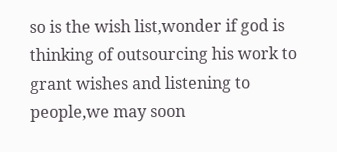so is the wish list,wonder if god is thinking of outsourcing his work to grant wishes and listening to people,we may soon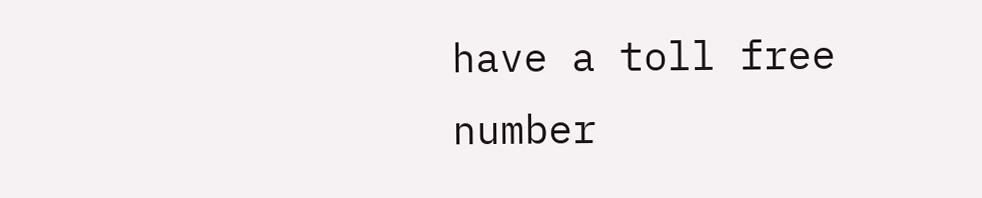have a toll free number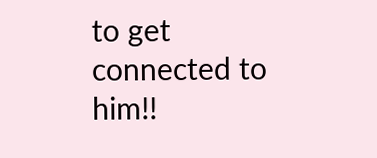to get connected to him!!